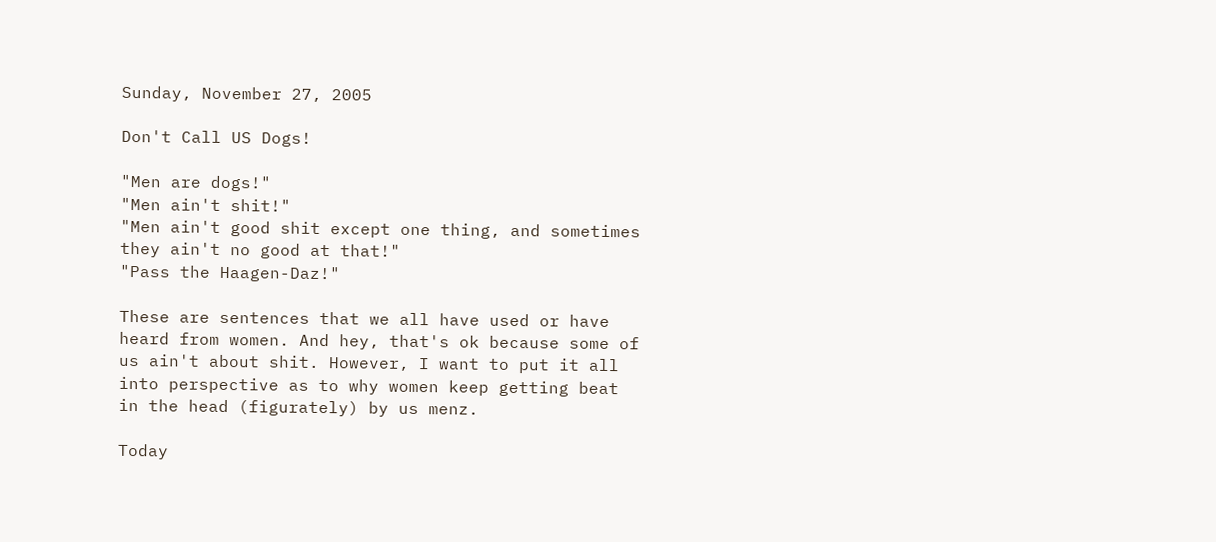Sunday, November 27, 2005

Don't Call US Dogs!

"Men are dogs!"
"Men ain't shit!"
"Men ain't good shit except one thing, and sometimes they ain't no good at that!"
"Pass the Haagen-Daz!"

These are sentences that we all have used or have heard from women. And hey, that's ok because some of us ain't about shit. However, I want to put it all into perspective as to why women keep getting beat in the head (figurately) by us menz.

Today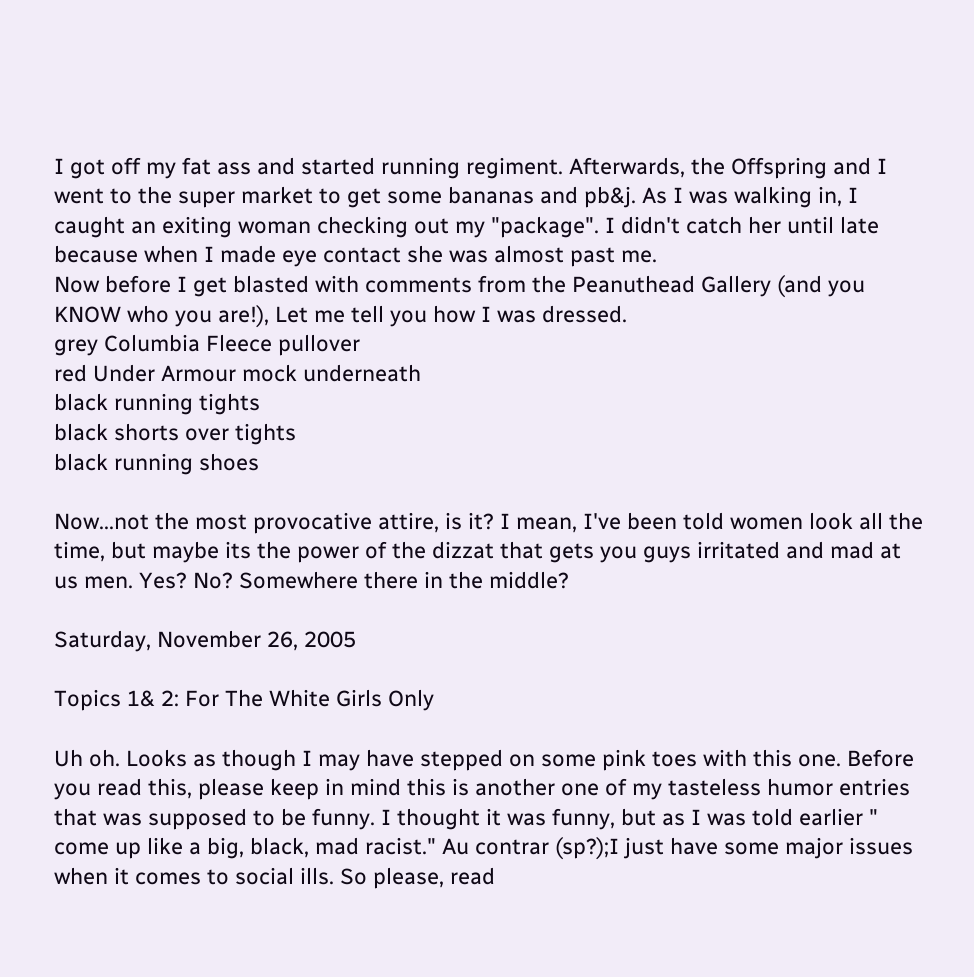I got off my fat ass and started running regiment. Afterwards, the Offspring and I went to the super market to get some bananas and pb&j. As I was walking in, I caught an exiting woman checking out my "package". I didn't catch her until late because when I made eye contact she was almost past me.
Now before I get blasted with comments from the Peanuthead Gallery (and you KNOW who you are!), Let me tell you how I was dressed.
grey Columbia Fleece pullover
red Under Armour mock underneath
black running tights
black shorts over tights
black running shoes

Now...not the most provocative attire, is it? I mean, I've been told women look all the time, but maybe its the power of the dizzat that gets you guys irritated and mad at us men. Yes? No? Somewhere there in the middle?

Saturday, November 26, 2005

Topics 1& 2: For The White Girls Only

Uh oh. Looks as though I may have stepped on some pink toes with this one. Before you read this, please keep in mind this is another one of my tasteless humor entries that was supposed to be funny. I thought it was funny, but as I was told earlier " come up like a big, black, mad racist." Au contrar (sp?);I just have some major issues when it comes to social ills. So please, read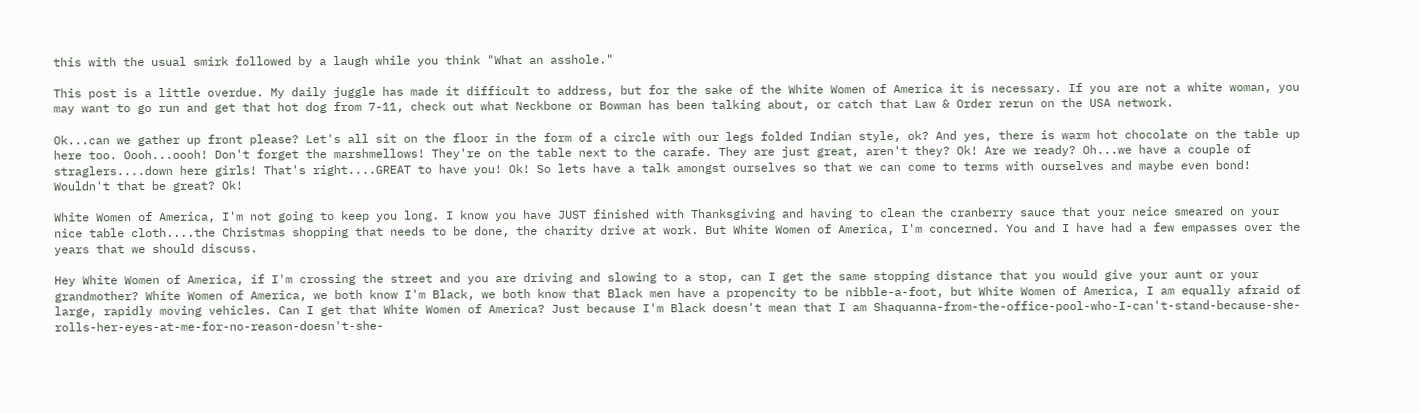this with the usual smirk followed by a laugh while you think "What an asshole."

This post is a little overdue. My daily juggle has made it difficult to address, but for the sake of the White Women of America it is necessary. If you are not a white woman, you may want to go run and get that hot dog from 7-11, check out what Neckbone or Bowman has been talking about, or catch that Law & Order rerun on the USA network.

Ok...can we gather up front please? Let's all sit on the floor in the form of a circle with our legs folded Indian style, ok? And yes, there is warm hot chocolate on the table up here too. Oooh...oooh! Don't forget the marshmellows! They're on the table next to the carafe. They are just great, aren't they? Ok! Are we ready? Oh...we have a couple of straglers....down here girls! That's right....GREAT to have you! Ok! So lets have a talk amongst ourselves so that we can come to terms with ourselves and maybe even bond! Wouldn't that be great? Ok!

White Women of America, I'm not going to keep you long. I know you have JUST finished with Thanksgiving and having to clean the cranberry sauce that your neice smeared on your nice table cloth....the Christmas shopping that needs to be done, the charity drive at work. But White Women of America, I'm concerned. You and I have had a few empasses over the years that we should discuss.

Hey White Women of America, if I'm crossing the street and you are driving and slowing to a stop, can I get the same stopping distance that you would give your aunt or your grandmother? White Women of America, we both know I'm Black, we both know that Black men have a propencity to be nibble-a-foot, but White Women of America, I am equally afraid of large, rapidly moving vehicles. Can I get that White Women of America? Just because I'm Black doesn't mean that I am Shaquanna-from-the-office-pool-who-I-can't-stand-because-she-rolls-her-eyes-at-me-for-no-reason-doesn't-she-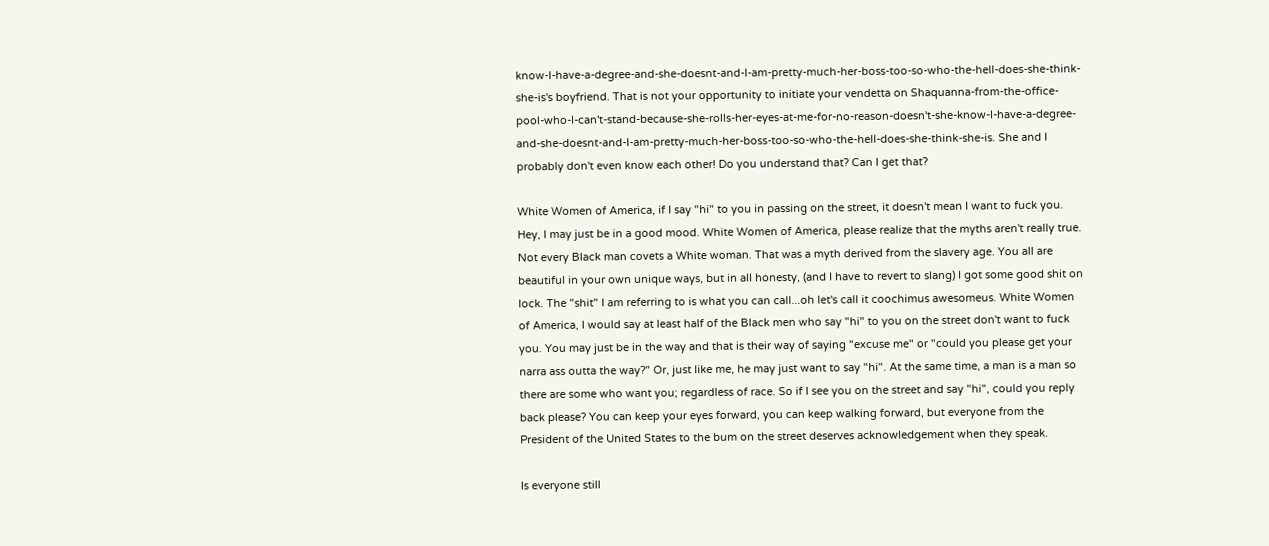know-I-have-a-degree-and-she-doesnt-and-I-am-pretty-much-her-boss-too-so-who-the-hell-does-she-think-she-is's boyfriend. That is not your opportunity to initiate your vendetta on Shaquanna-from-the-office-pool-who-I-can't-stand-because-she-rolls-her-eyes-at-me-for-no-reason-doesn't-she-know-I-have-a-degree-and-she-doesnt-and-I-am-pretty-much-her-boss-too-so-who-the-hell-does-she-think-she-is. She and I probably don't even know each other! Do you understand that? Can I get that?

White Women of America, if I say "hi" to you in passing on the street, it doesn't mean I want to fuck you. Hey, I may just be in a good mood. White Women of America, please realize that the myths aren't really true. Not every Black man covets a White woman. That was a myth derived from the slavery age. You all are beautiful in your own unique ways, but in all honesty, (and I have to revert to slang) I got some good shit on lock. The "shit" I am referring to is what you can call...oh let's call it coochimus awesomeus. White Women of America, I would say at least half of the Black men who say "hi" to you on the street don't want to fuck you. You may just be in the way and that is their way of saying "excuse me" or "could you please get your narra ass outta the way?" Or, just like me, he may just want to say "hi". At the same time, a man is a man so there are some who want you; regardless of race. So if I see you on the street and say "hi", could you reply back please? You can keep your eyes forward, you can keep walking forward, but everyone from the President of the United States to the bum on the street deserves acknowledgement when they speak.

Is everyone still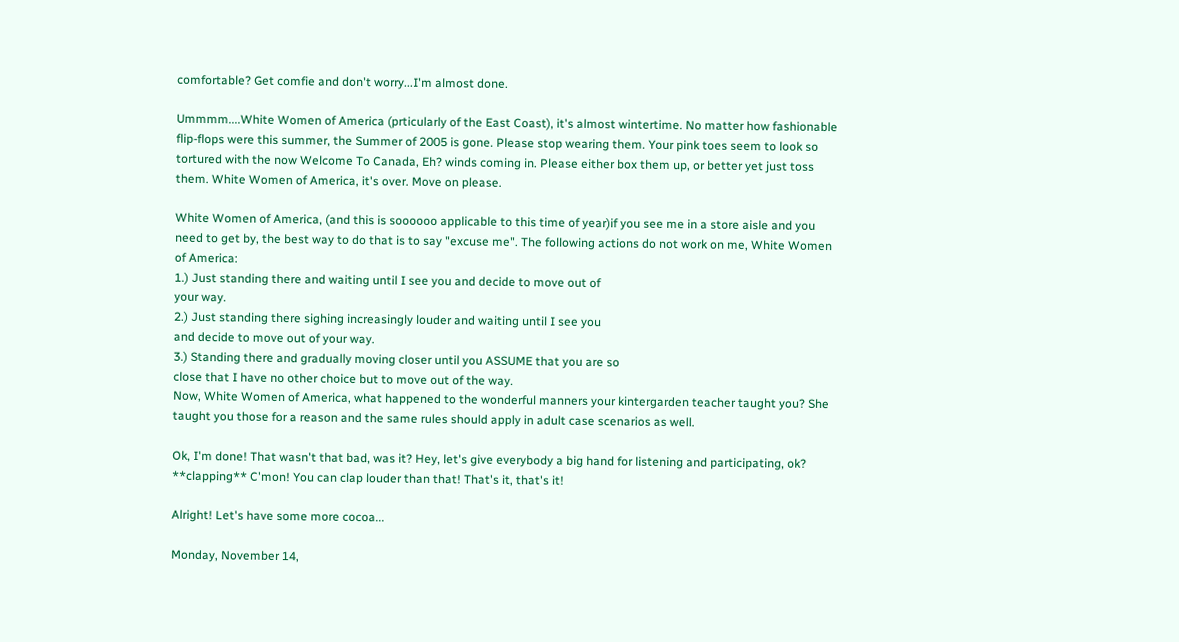comfortable? Get comfie and don't worry...I'm almost done.

Ummmm....White Women of America (prticularly of the East Coast), it's almost wintertime. No matter how fashionable flip-flops were this summer, the Summer of 2005 is gone. Please stop wearing them. Your pink toes seem to look so tortured with the now Welcome To Canada, Eh? winds coming in. Please either box them up, or better yet just toss them. White Women of America, it's over. Move on please.

White Women of America, (and this is soooooo applicable to this time of year)if you see me in a store aisle and you need to get by, the best way to do that is to say "excuse me". The following actions do not work on me, White Women of America:
1.) Just standing there and waiting until I see you and decide to move out of
your way.
2.) Just standing there sighing increasingly louder and waiting until I see you
and decide to move out of your way.
3.) Standing there and gradually moving closer until you ASSUME that you are so
close that I have no other choice but to move out of the way.
Now, White Women of America, what happened to the wonderful manners your kintergarden teacher taught you? She taught you those for a reason and the same rules should apply in adult case scenarios as well.

Ok, I'm done! That wasn't that bad, was it? Hey, let's give everybody a big hand for listening and participating, ok? **clapping** C'mon! You can clap louder than that! That's it, that's it!

Alright! Let's have some more cocoa...

Monday, November 14,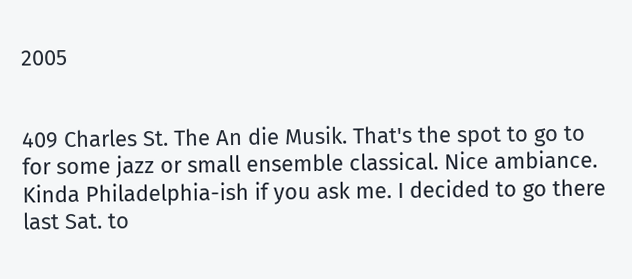2005


409 Charles St. The An die Musik. That's the spot to go to for some jazz or small ensemble classical. Nice ambiance. Kinda Philadelphia-ish if you ask me. I decided to go there last Sat. to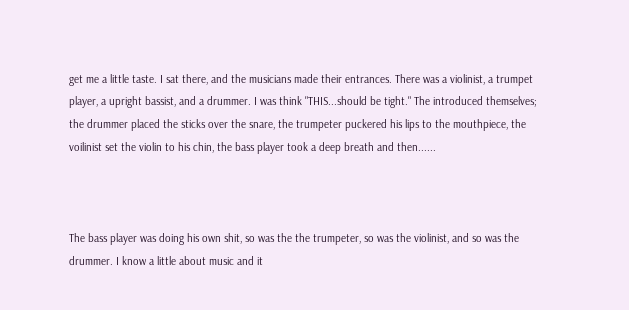get me a little taste. I sat there, and the musicians made their entrances. There was a violinist, a trumpet player, a upright bassist, and a drummer. I was think "THIS...should be tight." The introduced themselves; the drummer placed the sticks over the snare, the trumpeter puckered his lips to the mouthpiece, the voilinist set the violin to his chin, the bass player took a deep breath and then......



The bass player was doing his own shit, so was the the trumpeter, so was the violinist, and so was the drummer. I know a little about music and it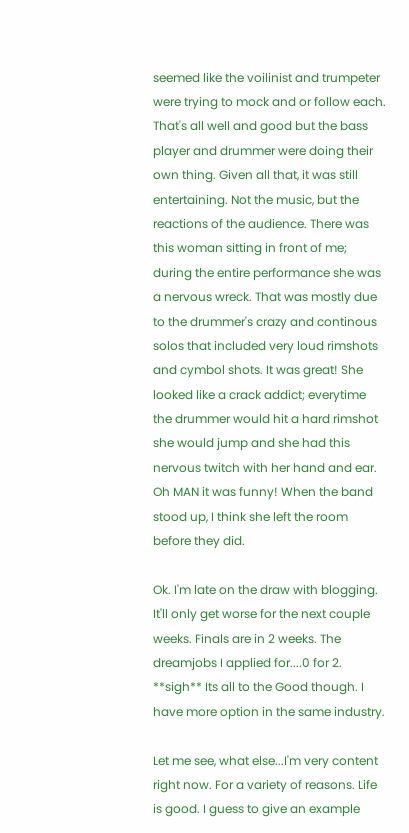seemed like the voilinist and trumpeter were trying to mock and or follow each. That's all well and good but the bass player and drummer were doing their own thing. Given all that, it was still entertaining. Not the music, but the reactions of the audience. There was this woman sitting in front of me; during the entire performance she was a nervous wreck. That was mostly due to the drummer's crazy and continous solos that included very loud rimshots and cymbol shots. It was great! She looked like a crack addict; everytime the drummer would hit a hard rimshot she would jump and she had this nervous twitch with her hand and ear. Oh MAN it was funny! When the band stood up, I think she left the room before they did.

Ok. I'm late on the draw with blogging. It'll only get worse for the next couple weeks. Finals are in 2 weeks. The dreamjobs I applied for....0 for 2. **sigh** Its all to the Good though. I have more option in the same industry.

Let me see, what else...I'm very content right now. For a variety of reasons. Life is good. I guess to give an example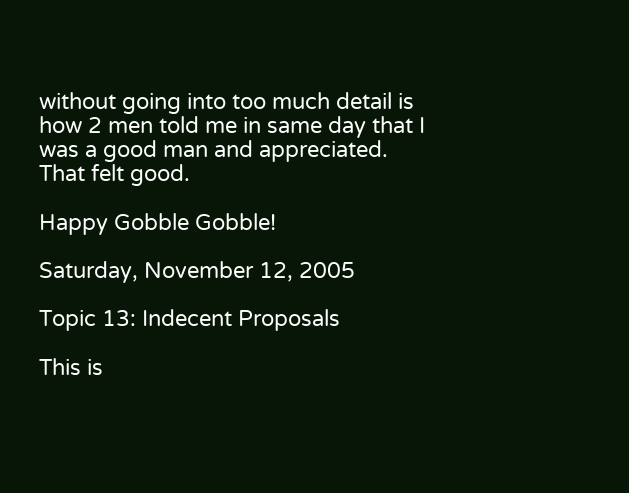without going into too much detail is how 2 men told me in same day that I was a good man and appreciated. That felt good.

Happy Gobble Gobble!

Saturday, November 12, 2005

Topic 13: Indecent Proposals

This is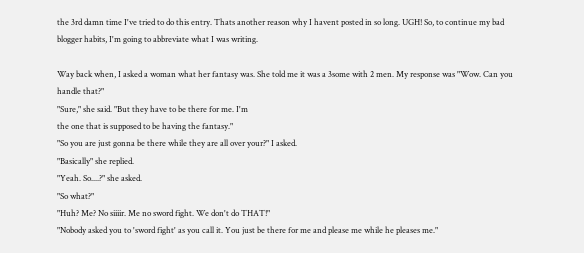the 3rd damn time I've tried to do this entry. Thats another reason why I havent posted in so long. UGH! So, to continue my bad blogger habits, I'm going to abbreviate what I was writing.

Way back when, I asked a woman what her fantasy was. She told me it was a 3some with 2 men. My response was "Wow. Can you handle that?"
"Sure," she said. "But they have to be there for me. I'm
the one that is supposed to be having the fantasy."
"So you are just gonna be there while they are all over your?" I asked.
"Basically" she replied.
"Yeah. So....?" she asked.
"So what?"
"Huh? Me? No siiiir. Me no sword fight. We don't do THAT!"
"Nobody asked you to 'sword fight' as you call it. You just be there for me and please me while he pleases me."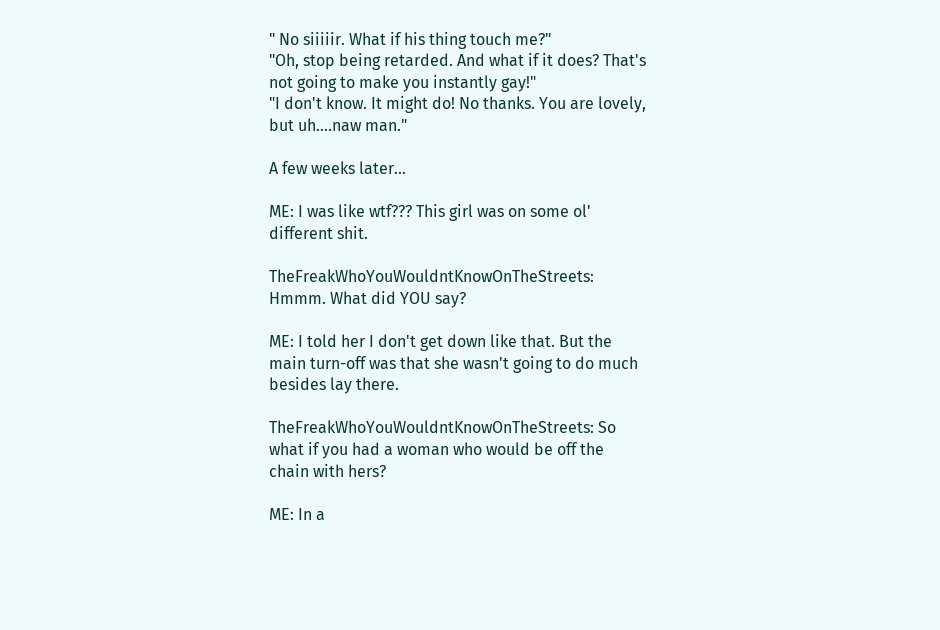" No siiiiir. What if his thing touch me?"
"Oh, stop being retarded. And what if it does? That's not going to make you instantly gay!"
"I don't know. It might do! No thanks. You are lovely, but uh....naw man."

A few weeks later...

ME: I was like wtf??? This girl was on some ol' different shit.

TheFreakWhoYouWouldntKnowOnTheStreets: Hmmm. What did YOU say?

ME: I told her I don't get down like that. But the main turn-off was that she wasn't going to do much besides lay there.

TheFreakWhoYouWouldntKnowOnTheStreets: So what if you had a woman who would be off the chain with hers?

ME: In a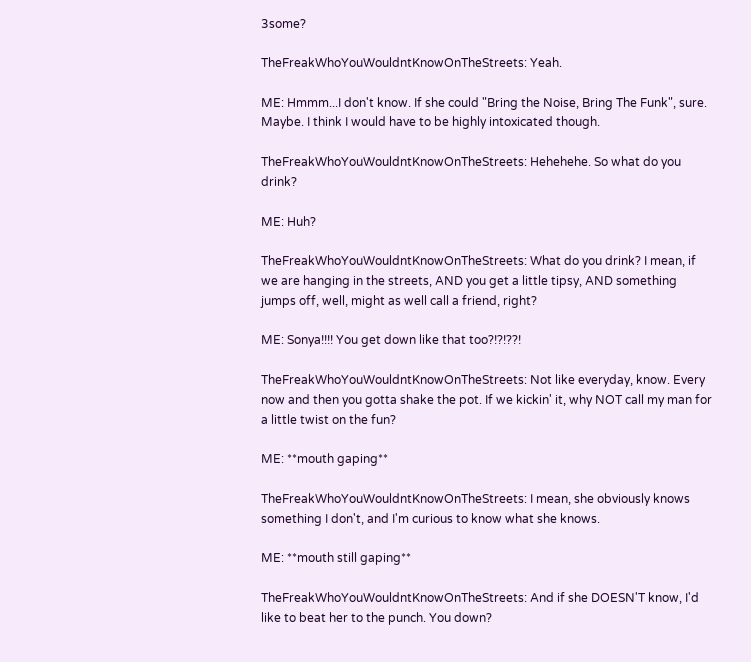3some?

TheFreakWhoYouWouldntKnowOnTheStreets: Yeah.

ME: Hmmm...I don't know. If she could "Bring the Noise, Bring The Funk", sure. Maybe. I think I would have to be highly intoxicated though.

TheFreakWhoYouWouldntKnowOnTheStreets: Hehehehe. So what do you drink?

ME: Huh?

TheFreakWhoYouWouldntKnowOnTheStreets: What do you drink? I mean, if we are hanging in the streets, AND you get a little tipsy, AND something jumps off, well, might as well call a friend, right?

ME: Sonya!!!! You get down like that too?!?!??!

TheFreakWhoYouWouldntKnowOnTheStreets: Not like everyday, know. Every now and then you gotta shake the pot. If we kickin' it, why NOT call my man for a little twist on the fun?

ME: **mouth gaping**

TheFreakWhoYouWouldntKnowOnTheStreets: I mean, she obviously knows something I don't, and I'm curious to know what she knows.

ME: **mouth still gaping**

TheFreakWhoYouWouldntKnowOnTheStreets: And if she DOESN'T know, I'd like to beat her to the punch. You down?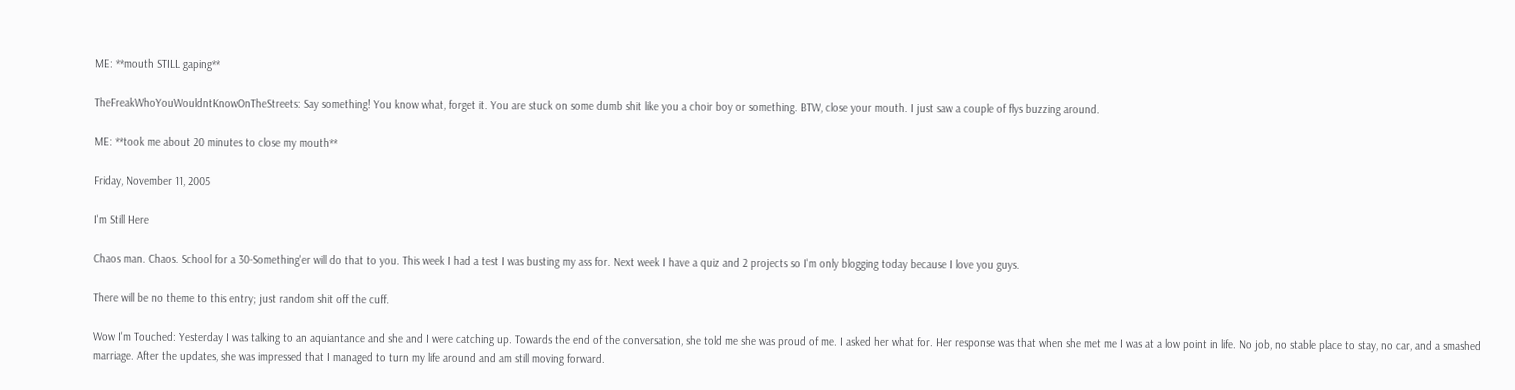ME: **mouth STILL gaping**

TheFreakWhoYouWouldntKnowOnTheStreets: Say something! You know what, forget it. You are stuck on some dumb shit like you a choir boy or something. BTW, close your mouth. I just saw a couple of flys buzzing around.

ME: **took me about 20 minutes to close my mouth**

Friday, November 11, 2005

I'm Still Here

Chaos man. Chaos. School for a 30-Something'er will do that to you. This week I had a test I was busting my ass for. Next week I have a quiz and 2 projects so I'm only blogging today because I love you guys.

There will be no theme to this entry; just random shit off the cuff.

Wow I'm Touched: Yesterday I was talking to an aquiantance and she and I were catching up. Towards the end of the conversation, she told me she was proud of me. I asked her what for. Her response was that when she met me I was at a low point in life. No job, no stable place to stay, no car, and a smashed marriage. After the updates, she was impressed that I managed to turn my life around and am still moving forward.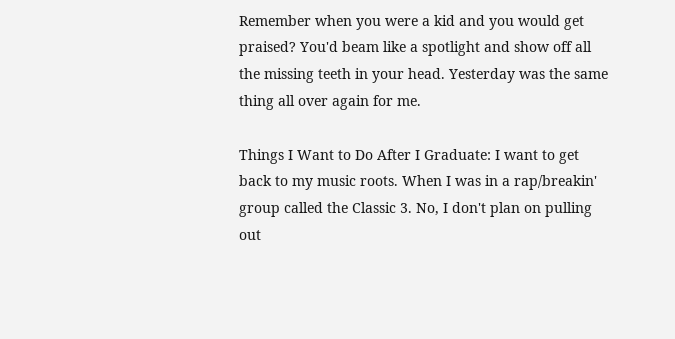Remember when you were a kid and you would get praised? You'd beam like a spotlight and show off all the missing teeth in your head. Yesterday was the same thing all over again for me.

Things I Want to Do After I Graduate: I want to get back to my music roots. When I was in a rap/breakin' group called the Classic 3. No, I don't plan on pulling out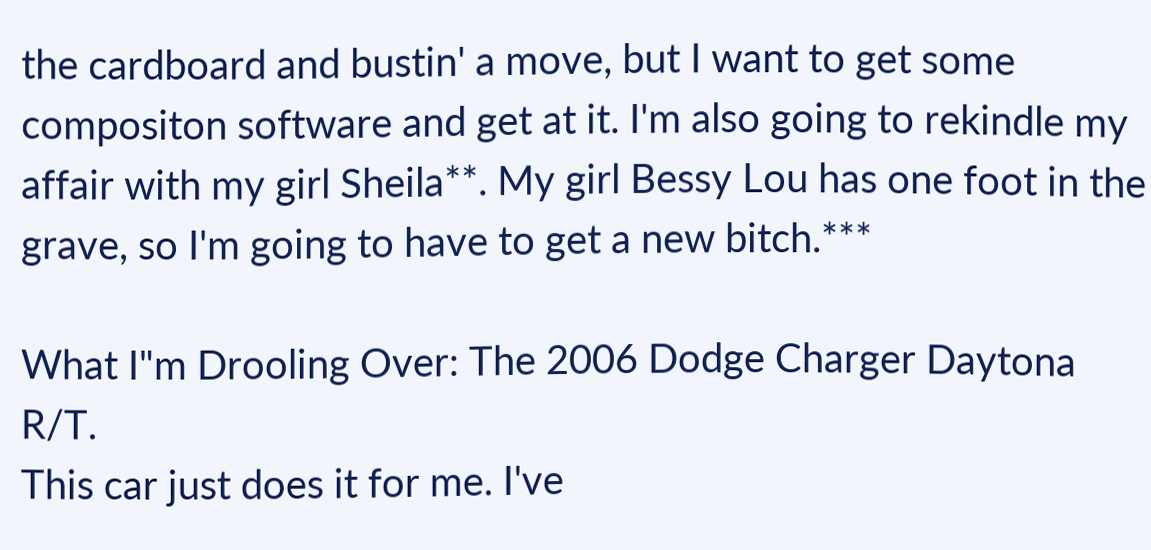the cardboard and bustin' a move, but I want to get some compositon software and get at it. I'm also going to rekindle my affair with my girl Sheila**. My girl Bessy Lou has one foot in the grave, so I'm going to have to get a new bitch.***

What I"m Drooling Over: The 2006 Dodge Charger Daytona R/T.
This car just does it for me. I've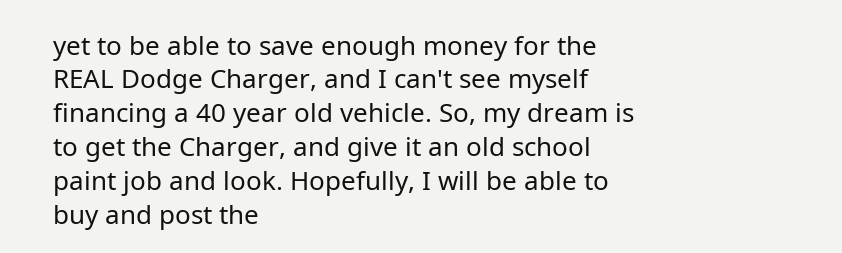yet to be able to save enough money for the REAL Dodge Charger, and I can't see myself financing a 40 year old vehicle. So, my dream is to get the Charger, and give it an old school paint job and look. Hopefully, I will be able to buy and post the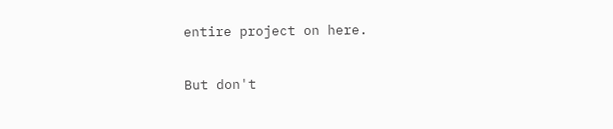entire project on here.

But don't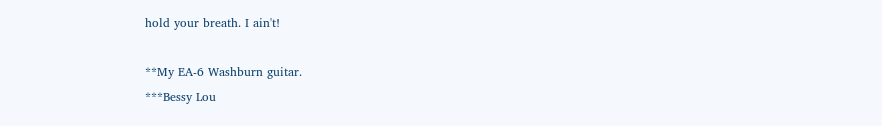hold your breath. I ain't!

**My EA-6 Washburn guitar.
***Bessy Lou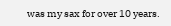was my sax for over 10 years.